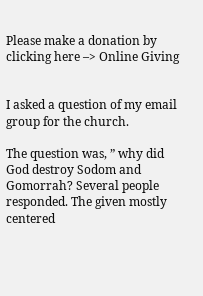Please make a donation by clicking here –> Online Giving


I asked a question of my email group for the church.

The question was, ” why did God destroy Sodom and Gomorrah? Several people  responded. The given mostly centered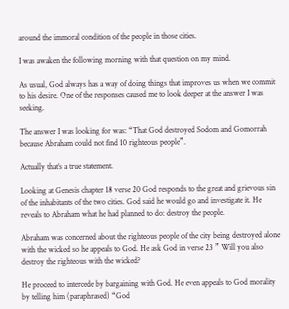around the immoral condition of the people in those cities.

I was awaken the following morning with that question on my mind.

As usual, God always has a way of doing things that improves us when we commit to his desire. One of the responses caused me to look deeper at the answer I was seeking.

The answer I was looking for was: “That God destroyed Sodom and Gomorrah because Abraham could not find 10 righteous people”.

Actually that’s a true statement.

Looking at Genesis chapter 18 verse 20 God responds to the great and grievous sin of the inhabitants of the two cities. God said he would go and investigate it. He reveals to Abraham what he had planned to do: destroy the people.

Abraham was concerned about the righteous people of the city being destroyed alone with the wicked so he appeals to God. He ask God in verse 23 ” Will you also destroy the righteous with the wicked?

He proceed to intercede by bargaining with God. He even appeals to God morality by telling him (paraphrased) “God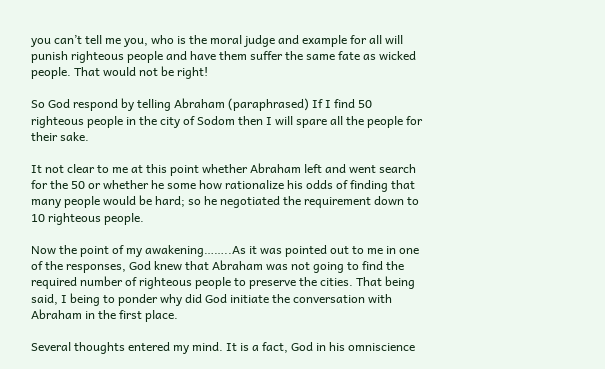you can’t tell me you, who is the moral judge and example for all will punish righteous people and have them suffer the same fate as wicked people. That would not be right!

So God respond by telling Abraham (paraphrased) If I find 50 righteous people in the city of Sodom then I will spare all the people for their sake.

It not clear to me at this point whether Abraham left and went search for the 50 or whether he some how rationalize his odds of finding that many people would be hard; so he negotiated the requirement down to 10 righteous people.

Now the point of my awakening……..As it was pointed out to me in one of the responses, God knew that Abraham was not going to find the required number of righteous people to preserve the cities. That being said, I being to ponder why did God initiate the conversation with Abraham in the first place.

Several thoughts entered my mind. It is a fact, God in his omniscience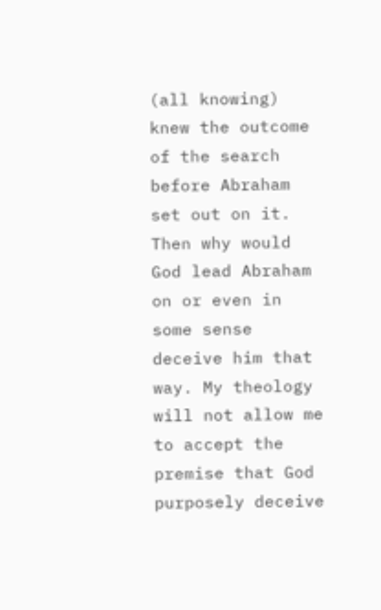(all knowing) knew the outcome of the search before Abraham set out on it. Then why would God lead Abraham on or even in some sense deceive him that way. My theology will not allow me to accept the premise that God purposely deceive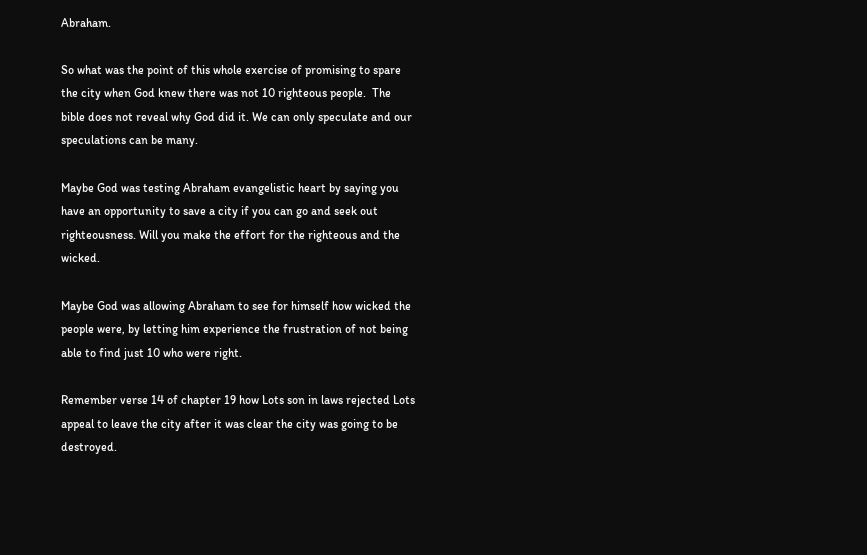Abraham.

So what was the point of this whole exercise of promising to spare the city when God knew there was not 10 righteous people.  The bible does not reveal why God did it. We can only speculate and our speculations can be many.

Maybe God was testing Abraham evangelistic heart by saying you have an opportunity to save a city if you can go and seek out righteousness. Will you make the effort for the righteous and the wicked.

Maybe God was allowing Abraham to see for himself how wicked the people were, by letting him experience the frustration of not being able to find just 10 who were right.

Remember verse 14 of chapter 19 how Lots son in laws rejected Lots appeal to leave the city after it was clear the city was going to be destroyed.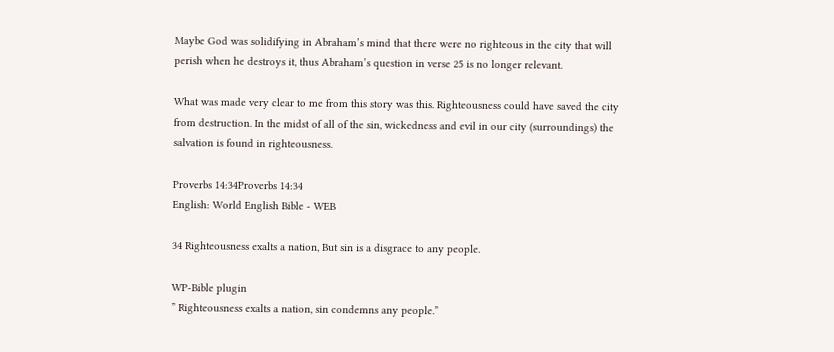Maybe God was solidifying in Abraham’s mind that there were no righteous in the city that will perish when he destroys it, thus Abraham’s question in verse 25 is no longer relevant.

What was made very clear to me from this story was this. Righteousness could have saved the city from destruction. In the midst of all of the sin, wickedness and evil in our city (surroundings) the salvation is found in righteousness.

Proverbs 14:34Proverbs 14:34
English: World English Bible - WEB

34 Righteousness exalts a nation, But sin is a disgrace to any people.

WP-Bible plugin
” Righteousness exalts a nation, sin condemns any people.”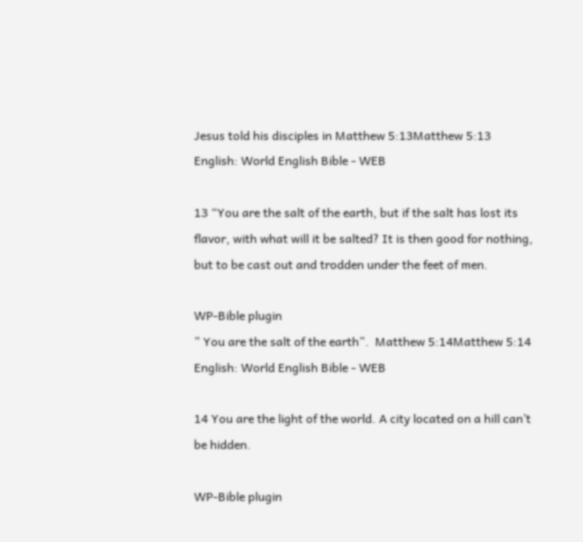Jesus told his disciples in Matthew 5:13Matthew 5:13
English: World English Bible - WEB

13 “You are the salt of the earth, but if the salt has lost its flavor, with what will it be salted? It is then good for nothing, but to be cast out and trodden under the feet of men.

WP-Bible plugin
” You are the salt of the earth”.  Matthew 5:14Matthew 5:14
English: World English Bible - WEB

14 You are the light of the world. A city located on a hill can’t be hidden.

WP-Bible plugin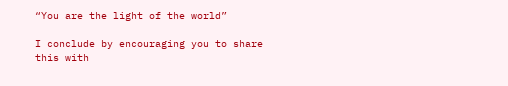“You are the light of the world”

I conclude by encouraging you to share this with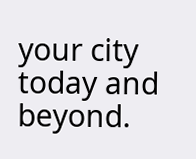your city today and beyond.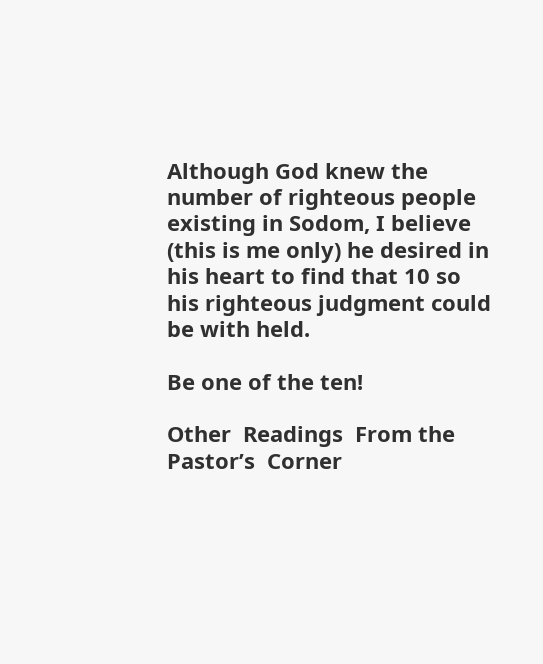Although God knew the number of righteous people existing in Sodom, I believe (this is me only) he desired in his heart to find that 10 so his righteous judgment could be with held.

Be one of the ten!

Other  Readings  From the Pastor’s  Corner